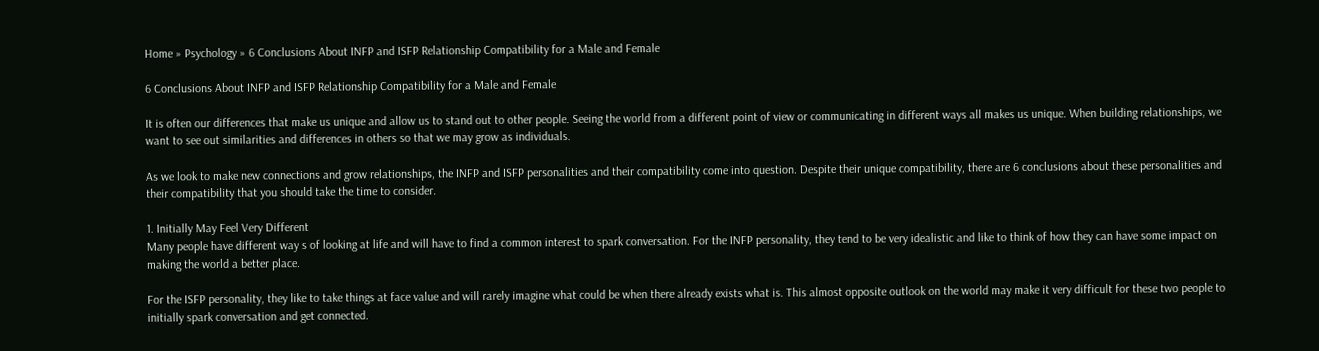Home » Psychology » 6 Conclusions About INFP and ISFP Relationship Compatibility for a Male and Female

6 Conclusions About INFP and ISFP Relationship Compatibility for a Male and Female

It is often our differences that make us unique and allow us to stand out to other people. Seeing the world from a different point of view or communicating in different ways all makes us unique. When building relationships, we want to see out similarities and differences in others so that we may grow as individuals.

As we look to make new connections and grow relationships, the INFP and ISFP personalities and their compatibility come into question. Despite their unique compatibility, there are 6 conclusions about these personalities and their compatibility that you should take the time to consider.

1. Initially May Feel Very Different
Many people have different way s of looking at life and will have to find a common interest to spark conversation. For the INFP personality, they tend to be very idealistic and like to think of how they can have some impact on making the world a better place.

For the ISFP personality, they like to take things at face value and will rarely imagine what could be when there already exists what is. This almost opposite outlook on the world may make it very difficult for these two people to initially spark conversation and get connected.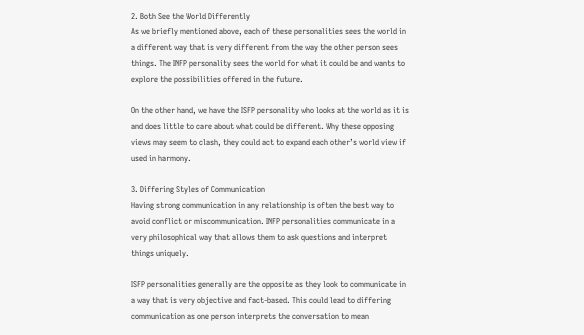2. Both See the World Differently
As we briefly mentioned above, each of these personalities sees the world in a different way that is very different from the way the other person sees things. The INFP personality sees the world for what it could be and wants to explore the possibilities offered in the future.

On the other hand, we have the ISFP personality who looks at the world as it is and does little to care about what could be different. Why these opposing views may seem to clash, they could act to expand each other’s world view if used in harmony.

3. Differing Styles of Communication
Having strong communication in any relationship is often the best way to avoid conflict or miscommunication. INFP personalities communicate in a very philosophical way that allows them to ask questions and interpret things uniquely.

ISFP personalities generally are the opposite as they look to communicate in a way that is very objective and fact-based. This could lead to differing communication as one person interprets the conversation to mean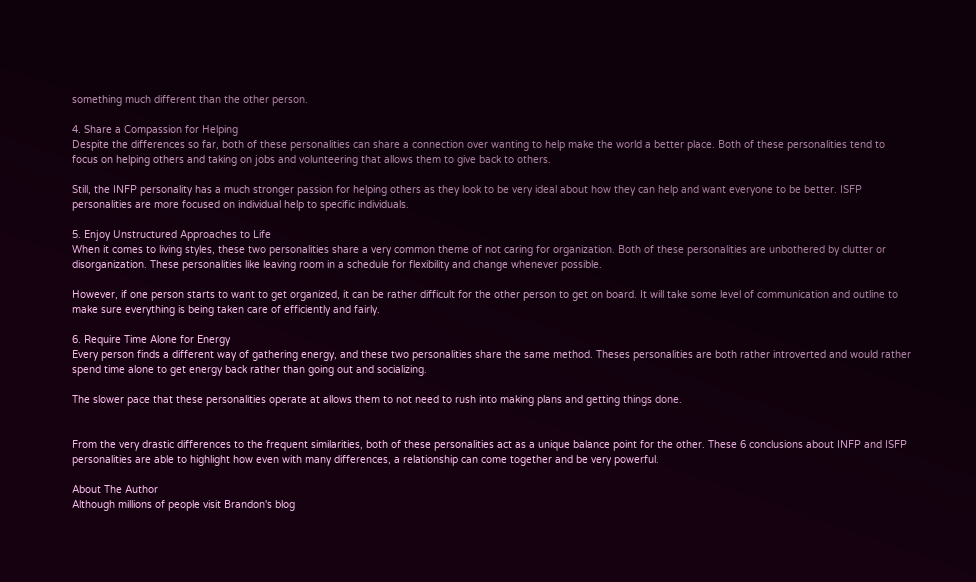something much different than the other person.

4. Share a Compassion for Helping
Despite the differences so far, both of these personalities can share a connection over wanting to help make the world a better place. Both of these personalities tend to focus on helping others and taking on jobs and volunteering that allows them to give back to others.

Still, the INFP personality has a much stronger passion for helping others as they look to be very ideal about how they can help and want everyone to be better. ISFP personalities are more focused on individual help to specific individuals.

5. Enjoy Unstructured Approaches to Life
When it comes to living styles, these two personalities share a very common theme of not caring for organization. Both of these personalities are unbothered by clutter or disorganization. These personalities like leaving room in a schedule for flexibility and change whenever possible.

However, if one person starts to want to get organized, it can be rather difficult for the other person to get on board. It will take some level of communication and outline to make sure everything is being taken care of efficiently and fairly.

6. Require Time Alone for Energy
Every person finds a different way of gathering energy, and these two personalities share the same method. Theses personalities are both rather introverted and would rather spend time alone to get energy back rather than going out and socializing.

The slower pace that these personalities operate at allows them to not need to rush into making plans and getting things done.


From the very drastic differences to the frequent similarities, both of these personalities act as a unique balance point for the other. These 6 conclusions about INFP and ISFP personalities are able to highlight how even with many differences, a relationship can come together and be very powerful.

About The Author
Although millions of people visit Brandon's blog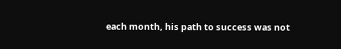each month, his path to success was not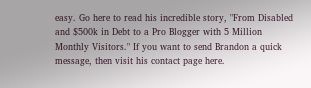easy. Go here to read his incredible story, "From Disabled and $500k in Debt to a Pro Blogger with 5 Million Monthly Visitors." If you want to send Brandon a quick message, then visit his contact page here.